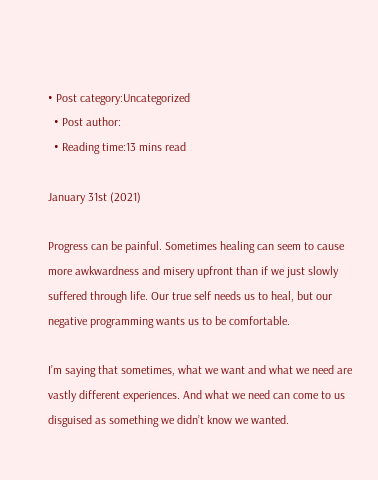• Post category:Uncategorized
  • Post author:
  • Reading time:13 mins read

January 31st (2021)

Progress can be painful. Sometimes healing can seem to cause more awkwardness and misery upfront than if we just slowly suffered through life. Our true self needs us to heal, but our negative programming wants us to be comfortable.

I’m saying that sometimes, what we want and what we need are vastly different experiences. And what we need can come to us disguised as something we didn’t know we wanted.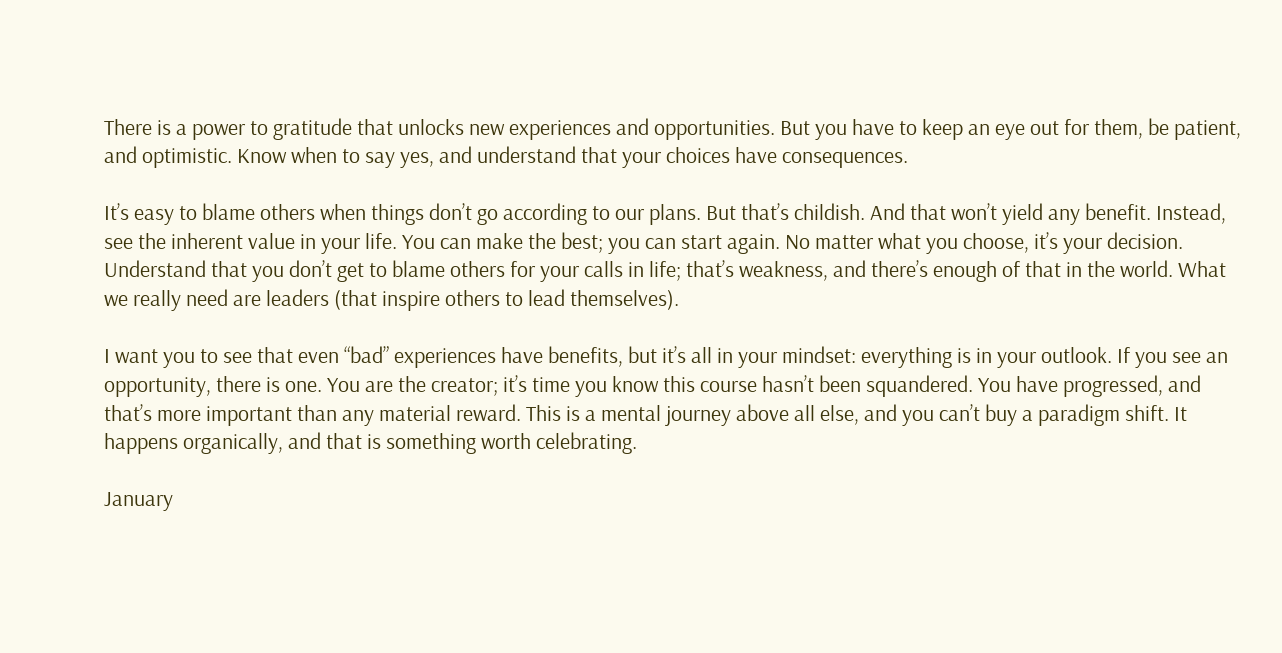There is a power to gratitude that unlocks new experiences and opportunities. But you have to keep an eye out for them, be patient, and optimistic. Know when to say yes, and understand that your choices have consequences.

It’s easy to blame others when things don’t go according to our plans. But that’s childish. And that won’t yield any benefit. Instead, see the inherent value in your life. You can make the best; you can start again. No matter what you choose, it’s your decision. Understand that you don’t get to blame others for your calls in life; that’s weakness, and there’s enough of that in the world. What we really need are leaders (that inspire others to lead themselves).

I want you to see that even “bad” experiences have benefits, but it’s all in your mindset: everything is in your outlook. If you see an opportunity, there is one. You are the creator; it’s time you know this course hasn’t been squandered. You have progressed, and that’s more important than any material reward. This is a mental journey above all else, and you can’t buy a paradigm shift. It happens organically, and that is something worth celebrating.

January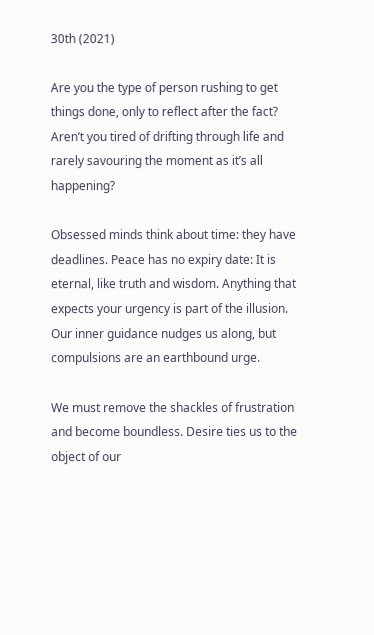30th (2021)

Are you the type of person rushing to get things done, only to reflect after the fact? Aren’t you tired of drifting through life and rarely savouring the moment as it’s all happening?

Obsessed minds think about time: they have deadlines. Peace has no expiry date: It is eternal, like truth and wisdom. Anything that expects your urgency is part of the illusion. Our inner guidance nudges us along, but compulsions are an earthbound urge.

We must remove the shackles of frustration and become boundless. Desire ties us to the object of our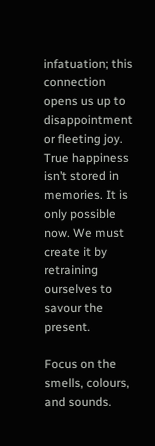infatuation; this connection opens us up to disappointment or fleeting joy. True happiness isn’t stored in memories. It is only possible now. We must create it by retraining ourselves to savour the present.

Focus on the smells, colours, and sounds.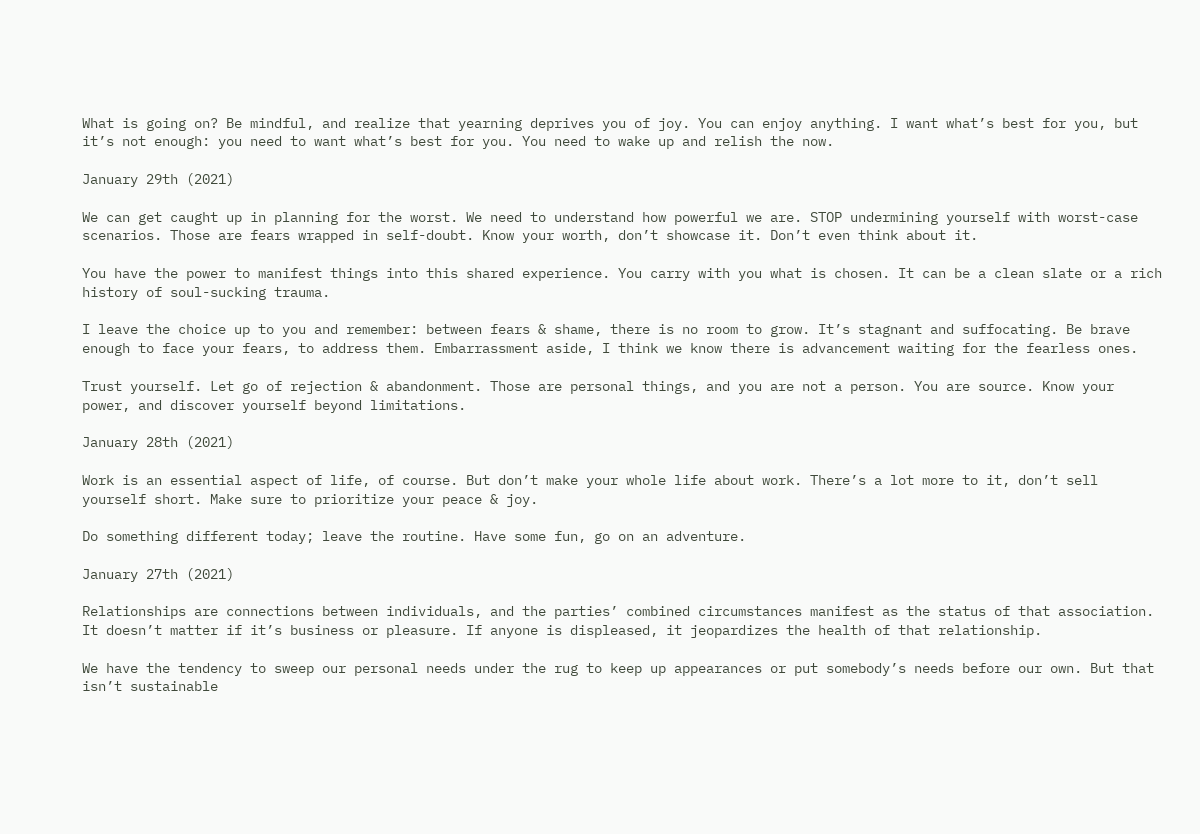What is going on? Be mindful, and realize that yearning deprives you of joy. You can enjoy anything. I want what’s best for you, but it’s not enough: you need to want what’s best for you. You need to wake up and relish the now.

January 29th (2021)

We can get caught up in planning for the worst. We need to understand how powerful we are. STOP undermining yourself with worst-case scenarios. Those are fears wrapped in self-doubt. Know your worth, don’t showcase it. Don’t even think about it.

You have the power to manifest things into this shared experience. You carry with you what is chosen. It can be a clean slate or a rich history of soul-sucking trauma.

I leave the choice up to you and remember: between fears & shame, there is no room to grow. It’s stagnant and suffocating. Be brave enough to face your fears, to address them. Embarrassment aside, I think we know there is advancement waiting for the fearless ones.

Trust yourself. Let go of rejection & abandonment. Those are personal things, and you are not a person. You are source. Know your power, and discover yourself beyond limitations.

January 28th (2021)

Work is an essential aspect of life, of course. But don’t make your whole life about work. There’s a lot more to it, don’t sell yourself short. Make sure to prioritize your peace & joy.

Do something different today; leave the routine. Have some fun, go on an adventure.

January 27th (2021)

Relationships are connections between individuals, and the parties’ combined circumstances manifest as the status of that association. It doesn’t matter if it’s business or pleasure. If anyone is displeased, it jeopardizes the health of that relationship.

We have the tendency to sweep our personal needs under the rug to keep up appearances or put somebody’s needs before our own. But that isn’t sustainable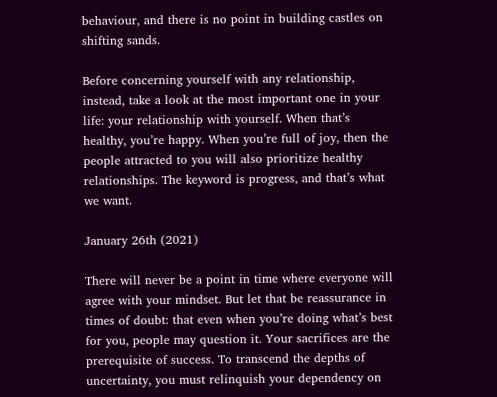behaviour, and there is no point in building castles on shifting sands.

Before concerning yourself with any relationship, instead, take a look at the most important one in your life: your relationship with yourself. When that’s healthy, you’re happy. When you’re full of joy, then the people attracted to you will also prioritize healthy relationships. The keyword is progress, and that’s what we want.

January 26th (2021)

There will never be a point in time where everyone will agree with your mindset. But let that be reassurance in times of doubt: that even when you’re doing what’s best for you, people may question it. Your sacrifices are the prerequisite of success. To transcend the depths of uncertainty, you must relinquish your dependency on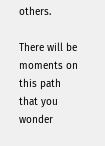others.

There will be moments on this path that you wonder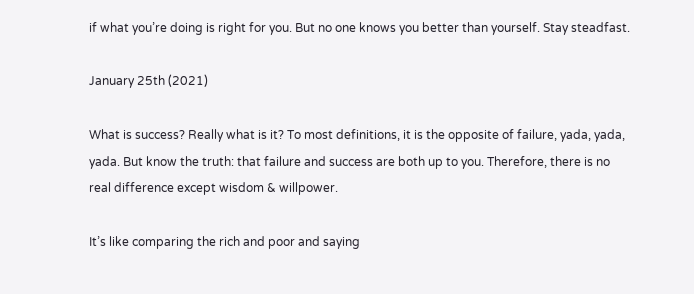if what you’re doing is right for you. But no one knows you better than yourself. Stay steadfast.

January 25th (2021)

What is success? Really what is it? To most definitions, it is the opposite of failure, yada, yada, yada. But know the truth: that failure and success are both up to you. Therefore, there is no real difference except wisdom & willpower.

It’s like comparing the rich and poor and saying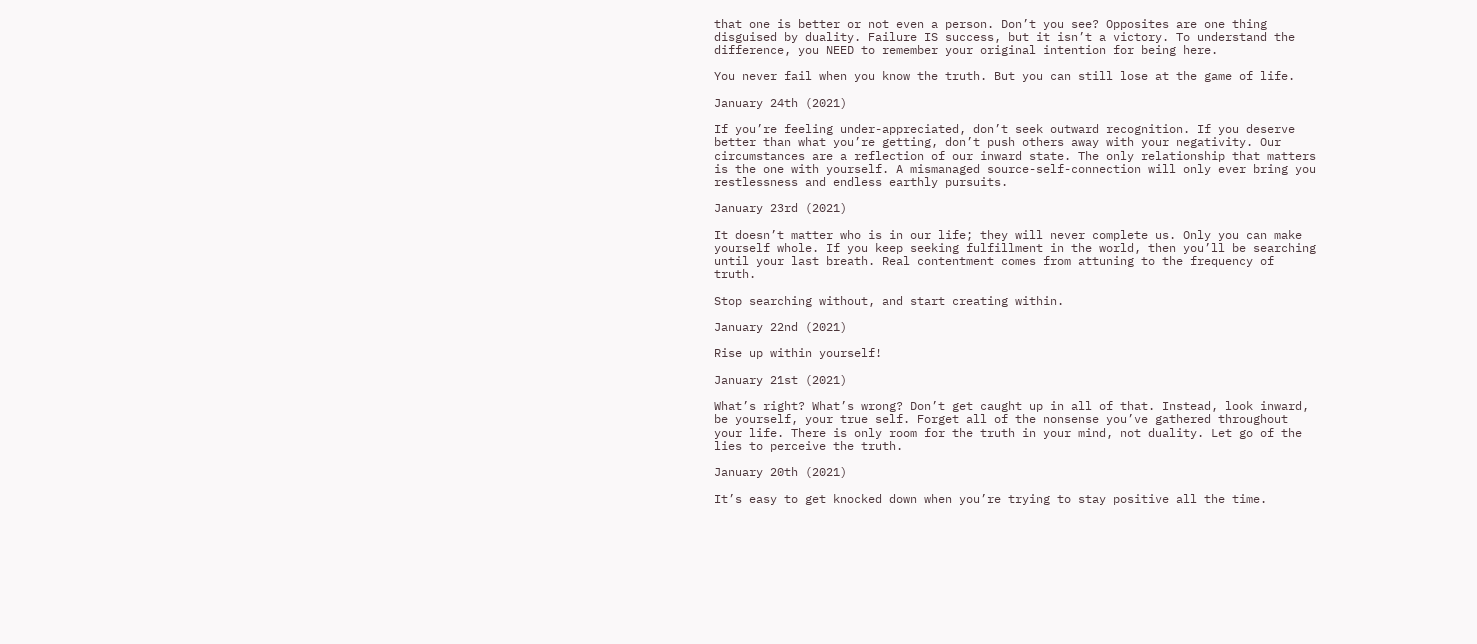that one is better or not even a person. Don’t you see? Opposites are one thing disguised by duality. Failure IS success, but it isn’t a victory. To understand the difference, you NEED to remember your original intention for being here.

You never fail when you know the truth. But you can still lose at the game of life.

January 24th (2021)

If you’re feeling under-appreciated, don’t seek outward recognition. If you deserve better than what you’re getting, don’t push others away with your negativity. Our circumstances are a reflection of our inward state. The only relationship that matters is the one with yourself. A mismanaged source-self-connection will only ever bring you restlessness and endless earthly pursuits.

January 23rd (2021)

It doesn’t matter who is in our life; they will never complete us. Only you can make yourself whole. If you keep seeking fulfillment in the world, then you’ll be searching until your last breath. Real contentment comes from attuning to the frequency of truth.

Stop searching without, and start creating within.

January 22nd (2021)

Rise up within yourself!

January 21st (2021)

What’s right? What’s wrong? Don’t get caught up in all of that. Instead, look inward, be yourself, your true self. Forget all of the nonsense you’ve gathered throughout your life. There is only room for the truth in your mind, not duality. Let go of the lies to perceive the truth.

January 20th (2021)

It’s easy to get knocked down when you’re trying to stay positive all the time.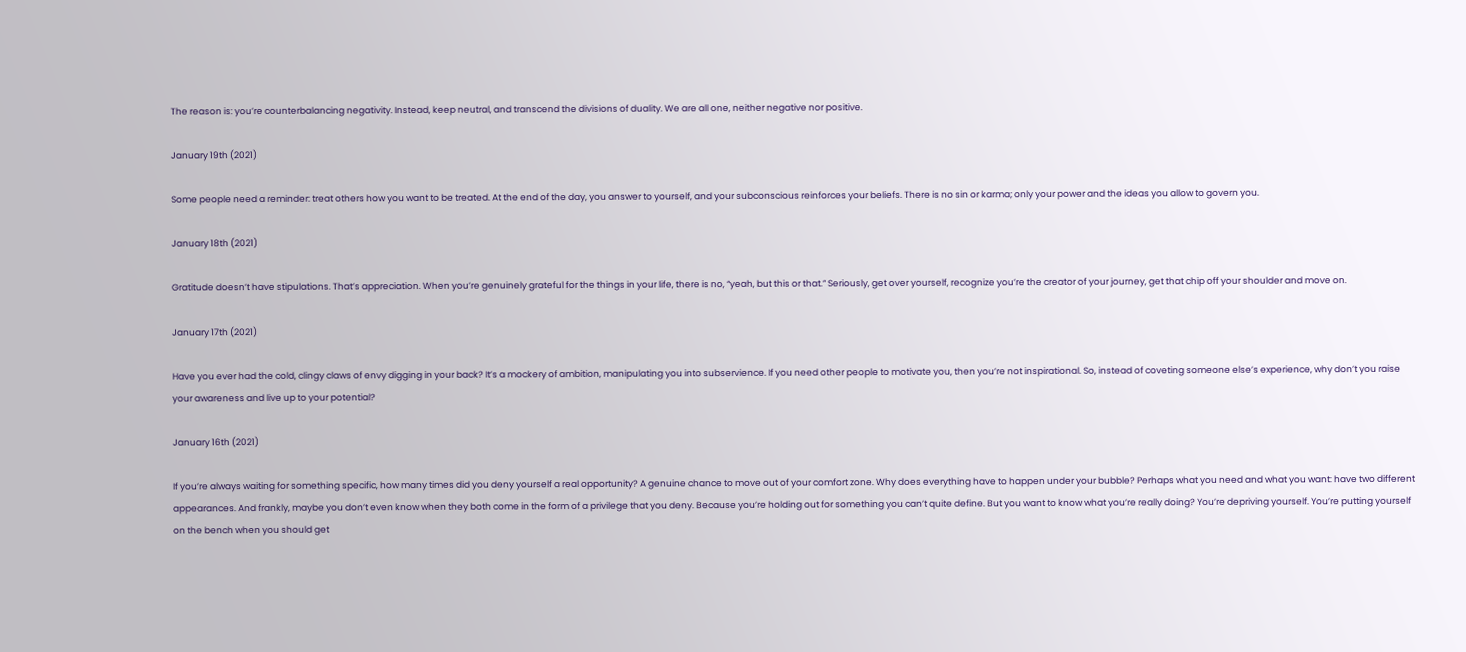The reason is: you’re counterbalancing negativity. Instead, keep neutral, and transcend the divisions of duality. We are all one, neither negative nor positive.

January 19th (2021)

Some people need a reminder: treat others how you want to be treated. At the end of the day, you answer to yourself, and your subconscious reinforces your beliefs. There is no sin or karma; only your power and the ideas you allow to govern you.

January 18th (2021)

Gratitude doesn’t have stipulations. That’s appreciation. When you’re genuinely grateful for the things in your life, there is no, “yeah, but this or that.” Seriously, get over yourself, recognize you’re the creator of your journey, get that chip off your shoulder and move on.

January 17th (2021)

Have you ever had the cold, clingy claws of envy digging in your back? It’s a mockery of ambition, manipulating you into subservience. If you need other people to motivate you, then you’re not inspirational. So, instead of coveting someone else’s experience, why don’t you raise your awareness and live up to your potential?

January 16th (2021)

If you’re always waiting for something specific, how many times did you deny yourself a real opportunity? A genuine chance to move out of your comfort zone. Why does everything have to happen under your bubble? Perhaps what you need and what you want: have two different appearances. And frankly, maybe you don’t even know when they both come in the form of a privilege that you deny. Because you’re holding out for something you can’t quite define. But you want to know what you’re really doing? You’re depriving yourself. You’re putting yourself on the bench when you should get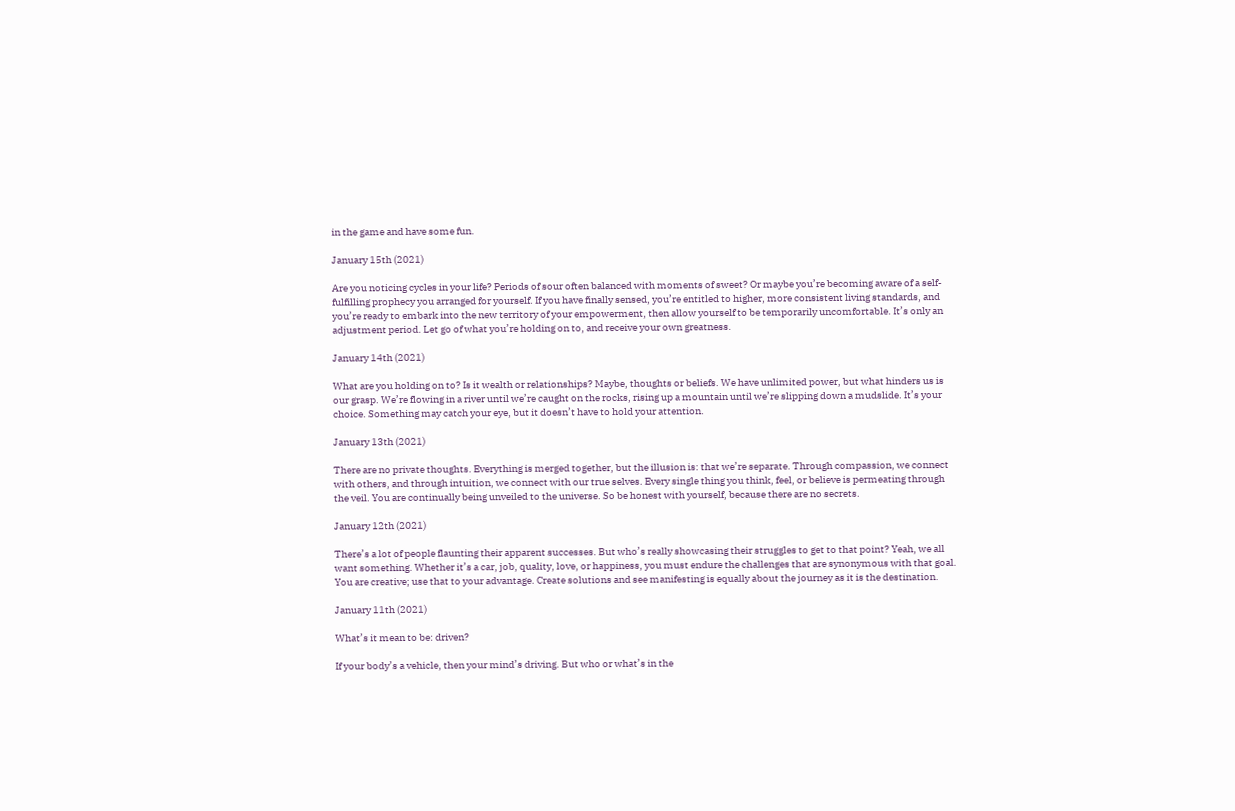in the game and have some fun.

January 15th (2021)

Are you noticing cycles in your life? Periods of sour often balanced with moments of sweet? Or maybe you’re becoming aware of a self-fulfilling prophecy you arranged for yourself. If you have finally sensed, you’re entitled to higher, more consistent living standards, and you’re ready to embark into the new territory of your empowerment, then allow yourself to be temporarily uncomfortable. It’s only an adjustment period. Let go of what you’re holding on to, and receive your own greatness.

January 14th (2021)

What are you holding on to? Is it wealth or relationships? Maybe, thoughts or beliefs. We have unlimited power, but what hinders us is our grasp. We’re flowing in a river until we’re caught on the rocks, rising up a mountain until we’re slipping down a mudslide. It’s your choice. Something may catch your eye, but it doesn’t have to hold your attention.

January 13th (2021)

There are no private thoughts. Everything is merged together, but the illusion is: that we’re separate. Through compassion, we connect with others, and through intuition, we connect with our true selves. Every single thing you think, feel, or believe is permeating through the veil. You are continually being unveiled to the universe. So be honest with yourself, because there are no secrets.

January 12th (2021)

There’s a lot of people flaunting their apparent successes. But who’s really showcasing their struggles to get to that point? Yeah, we all want something. Whether it’s a car, job, quality, love, or happiness, you must endure the challenges that are synonymous with that goal. You are creative; use that to your advantage. Create solutions and see manifesting is equally about the journey as it is the destination.

January 11th (2021)

What’s it mean to be: driven?

If your body’s a vehicle, then your mind’s driving. But who or what’s in the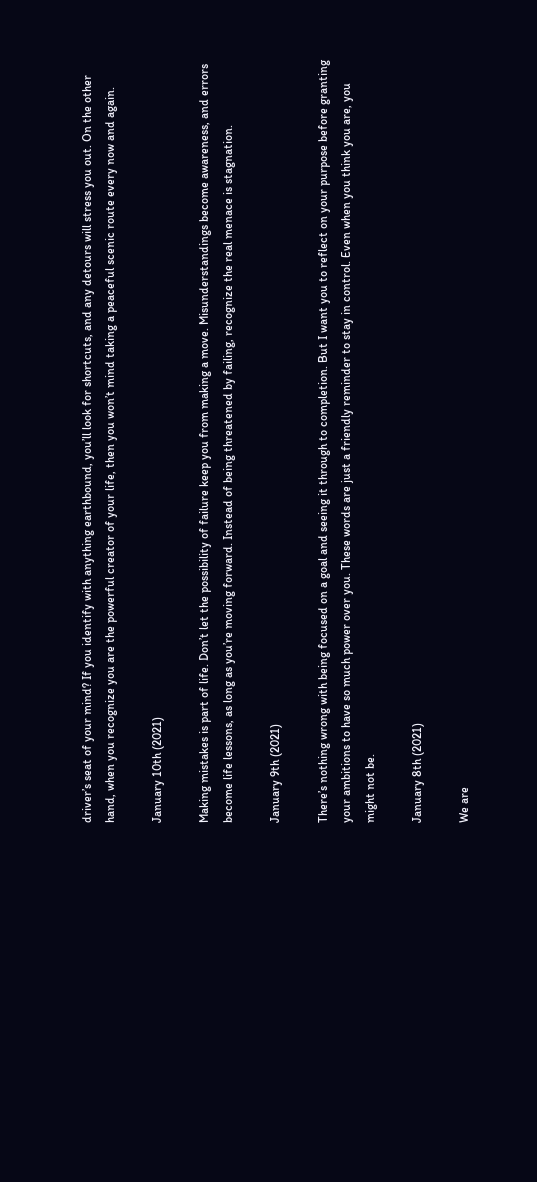driver’s seat of your mind? If you identify with anything earthbound, you’ll look for shortcuts, and any detours will stress you out. On the other hand, when you recognize you are the powerful creator of your life, then you won’t mind taking a peaceful scenic route every now and again.

January 10th (2021)

Making mistakes is part of life. Don’t let the possibility of failure keep you from making a move. Misunderstandings become awareness, and errors become life lessons, as long as you’re moving forward. Instead of being threatened by failing, recognize the real menace is stagnation.

January 9th (2021)

There’s nothing wrong with being focused on a goal and seeing it through to completion. But I want you to reflect on your purpose before granting your ambitions to have so much power over you. These words are just a friendly reminder to stay in control. Even when you think you are, you might not be.

January 8th (2021)

We are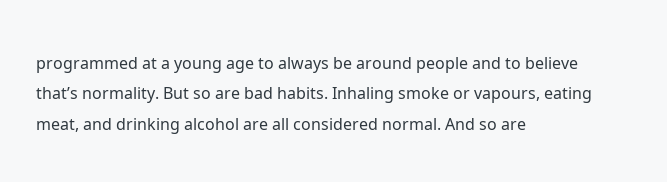programmed at a young age to always be around people and to believe that’s normality. But so are bad habits. Inhaling smoke or vapours, eating meat, and drinking alcohol are all considered normal. And so are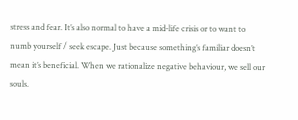stress and fear. It’s also normal to have a mid-life crisis or to want to numb yourself / seek escape. Just because something’s familiar doesn’t mean it’s beneficial. When we rationalize negative behaviour, we sell our souls.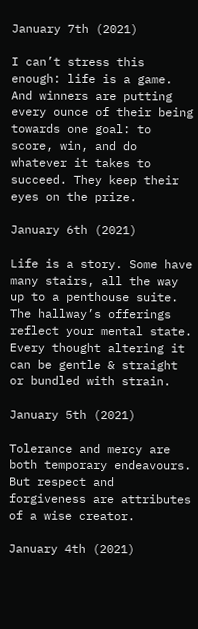January 7th (2021)

I can’t stress this enough: life is a game. And winners are putting every ounce of their being towards one goal: to score, win, and do whatever it takes to succeed. They keep their eyes on the prize.

January 6th (2021)

Life is a story. Some have many stairs, all the way up to a penthouse suite. The hallway’s offerings reflect your mental state. Every thought altering it can be gentle & straight or bundled with strain.

January 5th (2021)

Tolerance and mercy are both temporary endeavours. But respect and forgiveness are attributes of a wise creator.

January 4th (2021)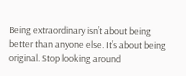Being extraordinary isn’t about being better than anyone else. It’s about being original. Stop looking around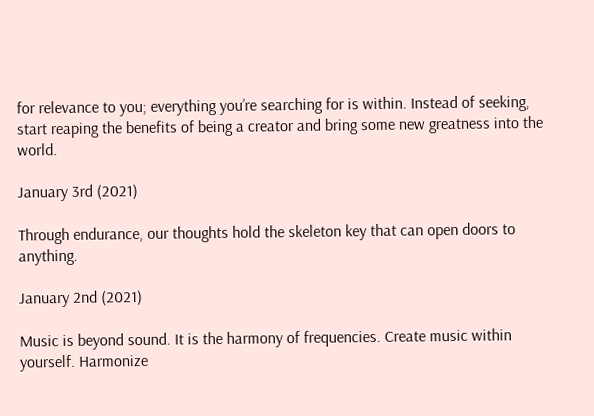for relevance to you; everything you’re searching for is within. Instead of seeking, start reaping the benefits of being a creator and bring some new greatness into the world.

January 3rd (2021)

Through endurance, our thoughts hold the skeleton key that can open doors to anything.

January 2nd (2021)

Music is beyond sound. It is the harmony of frequencies. Create music within yourself. Harmonize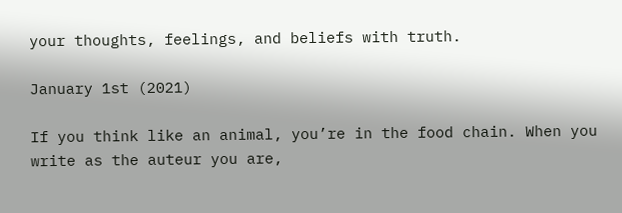your thoughts, feelings, and beliefs with truth.

January 1st (2021)

If you think like an animal, you’re in the food chain. When you write as the auteur you are,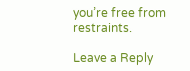you’re free from restraints.

Leave a Reply